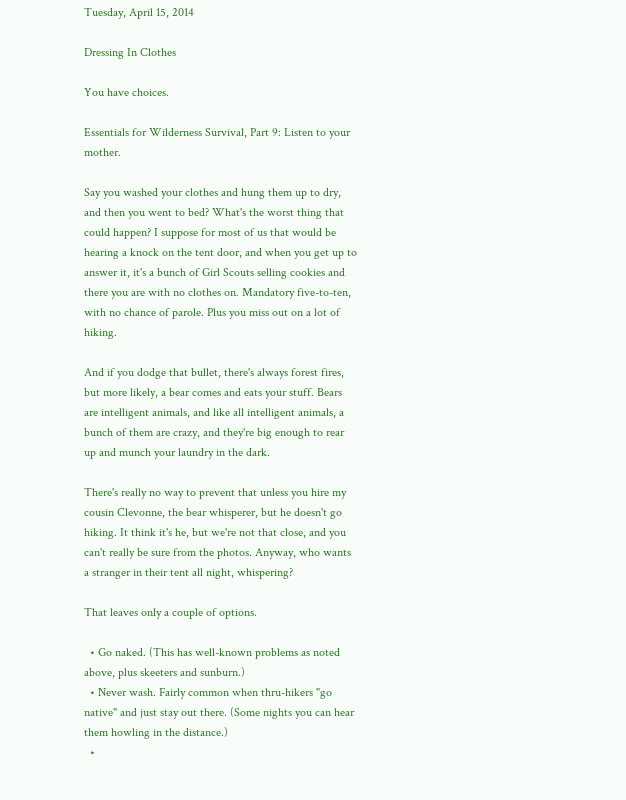Tuesday, April 15, 2014

Dressing In Clothes

You have choices.

Essentials for Wilderness Survival, Part 9: Listen to your mother.

Say you washed your clothes and hung them up to dry, and then you went to bed? What's the worst thing that could happen? I suppose for most of us that would be hearing a knock on the tent door, and when you get up to answer it, it's a bunch of Girl Scouts selling cookies and there you are with no clothes on. Mandatory five-to-ten, with no chance of parole. Plus you miss out on a lot of hiking.

And if you dodge that bullet, there's always forest fires, but more likely, a bear comes and eats your stuff. Bears are intelligent animals, and like all intelligent animals, a bunch of them are crazy, and they're big enough to rear up and munch your laundry in the dark.

There's really no way to prevent that unless you hire my cousin Clevonne, the bear whisperer, but he doesn't go hiking. It think it's he, but we're not that close, and you can't really be sure from the photos. Anyway, who wants a stranger in their tent all night, whispering?

That leaves only a couple of options.

  • Go naked. (This has well-known problems as noted above, plus skeeters and sunburn.)
  • Never wash. Fairly common when thru-hikers "go native" and just stay out there. (Some nights you can hear them howling in the distance.)
  •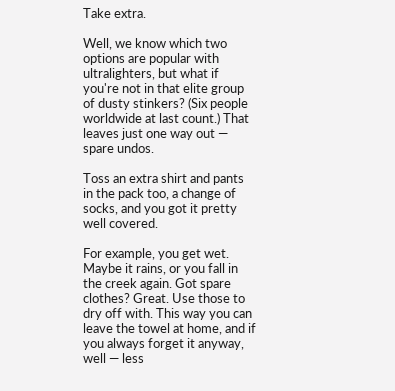Take extra.

Well, we know which two options are popular with ultralighters, but what if you're not in that elite group of dusty stinkers? (Six people worldwide at last count.) That leaves just one way out — spare undos.

Toss an extra shirt and pants in the pack too, a change of socks, and you got it pretty well covered.

For example, you get wet. Maybe it rains, or you fall in the creek again. Got spare clothes? Great. Use those to dry off with. This way you can leave the towel at home, and if you always forget it anyway, well — less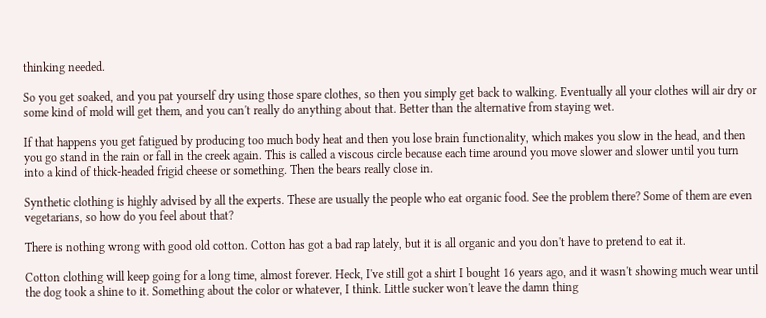thinking needed.

So you get soaked, and you pat yourself dry using those spare clothes, so then you simply get back to walking. Eventually all your clothes will air dry or some kind of mold will get them, and you can't really do anything about that. Better than the alternative from staying wet.

If that happens you get fatigued by producing too much body heat and then you lose brain functionality, which makes you slow in the head, and then you go stand in the rain or fall in the creek again. This is called a viscous circle because each time around you move slower and slower until you turn into a kind of thick-headed frigid cheese or something. Then the bears really close in.

Synthetic clothing is highly advised by all the experts. These are usually the people who eat organic food. See the problem there? Some of them are even vegetarians, so how do you feel about that?

There is nothing wrong with good old cotton. Cotton has got a bad rap lately, but it is all organic and you don't have to pretend to eat it.

Cotton clothing will keep going for a long time, almost forever. Heck, I've still got a shirt I bought 16 years ago, and it wasn't showing much wear until the dog took a shine to it. Something about the color or whatever, I think. Little sucker won't leave the damn thing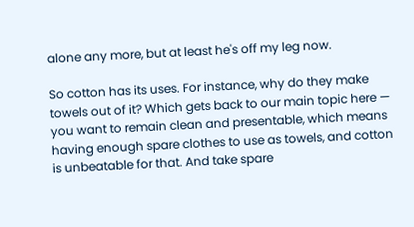alone any more, but at least he's off my leg now.

So cotton has its uses. For instance, why do they make towels out of it? Which gets back to our main topic here — you want to remain clean and presentable, which means having enough spare clothes to use as towels, and cotton is unbeatable for that. And take spare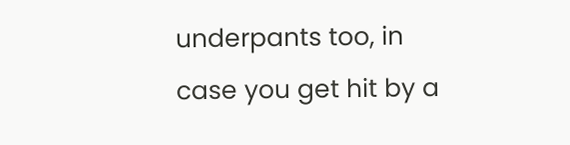underpants too, in case you get hit by a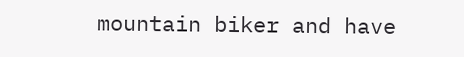mountain biker and have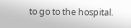to go to the hospital.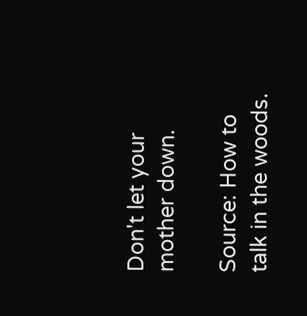Don't let your mother down.

Source: How to talk in the woods.